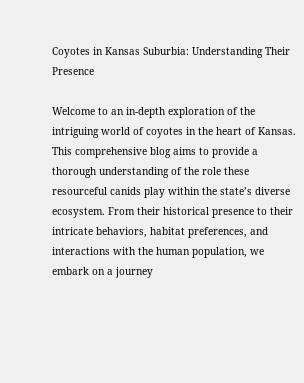Coyotes in Kansas Suburbia: Understanding Their Presence

Welcome to an in-depth exploration of the intriguing world of coyotes in the heart of Kansas. This comprehensive blog aims to provide a thorough understanding of the role these resourceful canids play within the state’s diverse ecosystem. From their historical presence to their intricate behaviors, habitat preferences, and interactions with the human population, we embark on a journey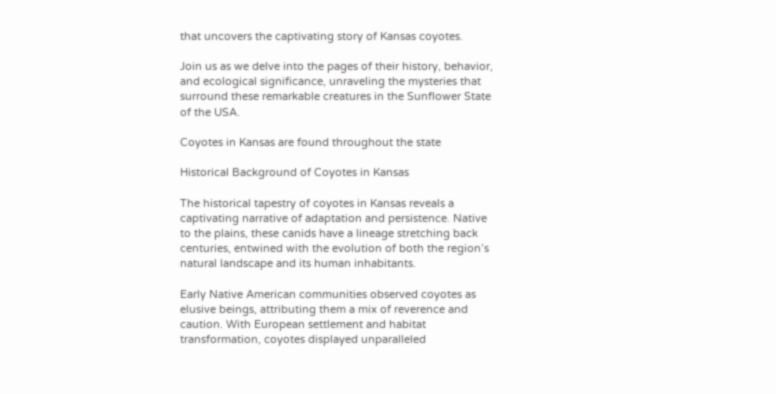that uncovers the captivating story of Kansas coyotes.

Join us as we delve into the pages of their history, behavior, and ecological significance, unraveling the mysteries that surround these remarkable creatures in the Sunflower State of the USA.

Coyotes in Kansas are found throughout the state

Historical Background of Coyotes in Kansas

The historical tapestry of coyotes in Kansas reveals a captivating narrative of adaptation and persistence. Native to the plains, these canids have a lineage stretching back centuries, entwined with the evolution of both the region’s natural landscape and its human inhabitants.

Early Native American communities observed coyotes as elusive beings, attributing them a mix of reverence and caution. With European settlement and habitat transformation, coyotes displayed unparalleled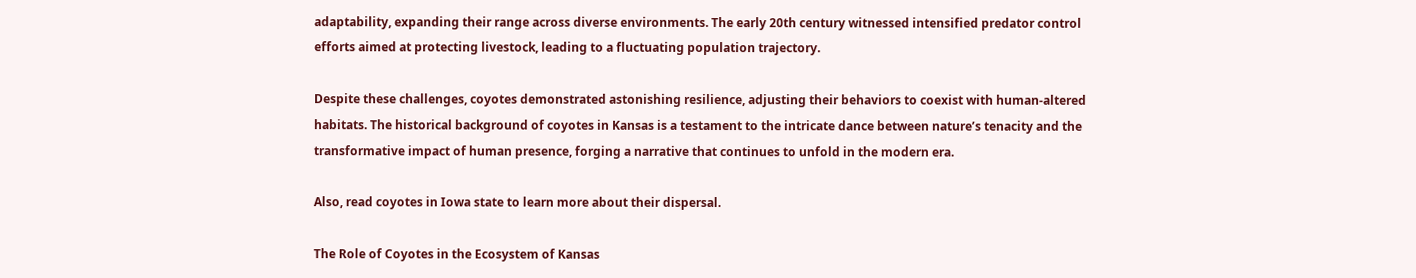adaptability, expanding their range across diverse environments. The early 20th century witnessed intensified predator control efforts aimed at protecting livestock, leading to a fluctuating population trajectory.

Despite these challenges, coyotes demonstrated astonishing resilience, adjusting their behaviors to coexist with human-altered habitats. The historical background of coyotes in Kansas is a testament to the intricate dance between nature’s tenacity and the transformative impact of human presence, forging a narrative that continues to unfold in the modern era.

Also, read coyotes in Iowa state to learn more about their dispersal.

The Role of Coyotes in the Ecosystem of Kansas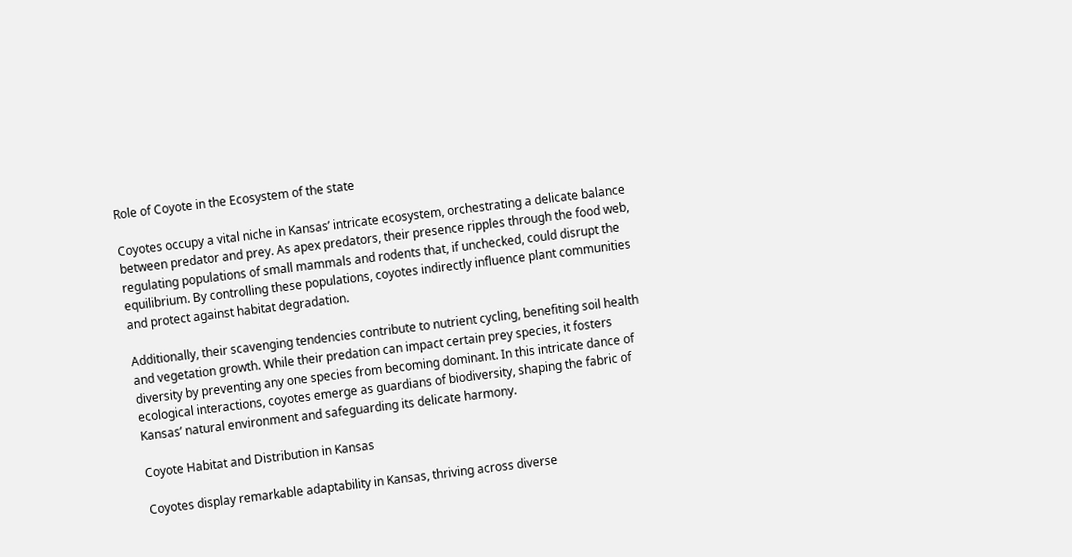Role of Coyote in the Ecosystem of the state

Coyotes occupy a vital niche in Kansas’ intricate ecosystem, orchestrating a delicate balance between predator and prey. As apex predators, their presence ripples through the food web, regulating populations of small mammals and rodents that, if unchecked, could disrupt the equilibrium. By controlling these populations, coyotes indirectly influence plant communities and protect against habitat degradation.

Additionally, their scavenging tendencies contribute to nutrient cycling, benefiting soil health and vegetation growth. While their predation can impact certain prey species, it fosters diversity by preventing any one species from becoming dominant. In this intricate dance of ecological interactions, coyotes emerge as guardians of biodiversity, shaping the fabric of Kansas’ natural environment and safeguarding its delicate harmony.

Coyote Habitat and Distribution in Kansas

Coyotes display remarkable adaptability in Kansas, thriving across diverse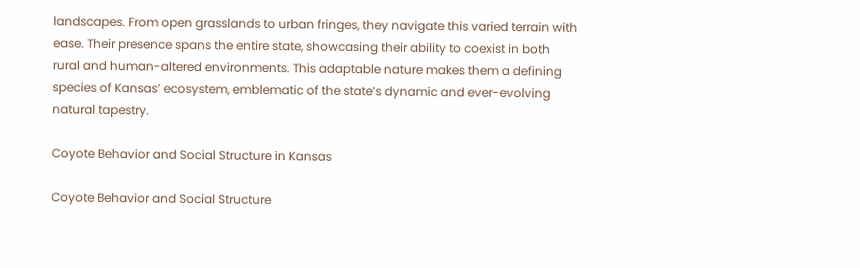landscapes. From open grasslands to urban fringes, they navigate this varied terrain with ease. Their presence spans the entire state, showcasing their ability to coexist in both rural and human-altered environments. This adaptable nature makes them a defining species of Kansas’ ecosystem, emblematic of the state’s dynamic and ever-evolving natural tapestry.

Coyote Behavior and Social Structure in Kansas

Coyote Behavior and Social Structure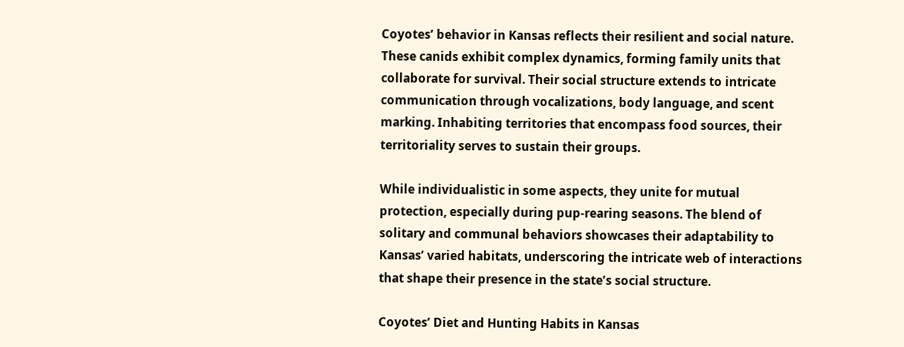Coyotes’ behavior in Kansas reflects their resilient and social nature. These canids exhibit complex dynamics, forming family units that collaborate for survival. Their social structure extends to intricate communication through vocalizations, body language, and scent marking. Inhabiting territories that encompass food sources, their territoriality serves to sustain their groups.

While individualistic in some aspects, they unite for mutual protection, especially during pup-rearing seasons. The blend of solitary and communal behaviors showcases their adaptability to Kansas’ varied habitats, underscoring the intricate web of interactions that shape their presence in the state’s social structure.

Coyotes’ Diet and Hunting Habits in Kansas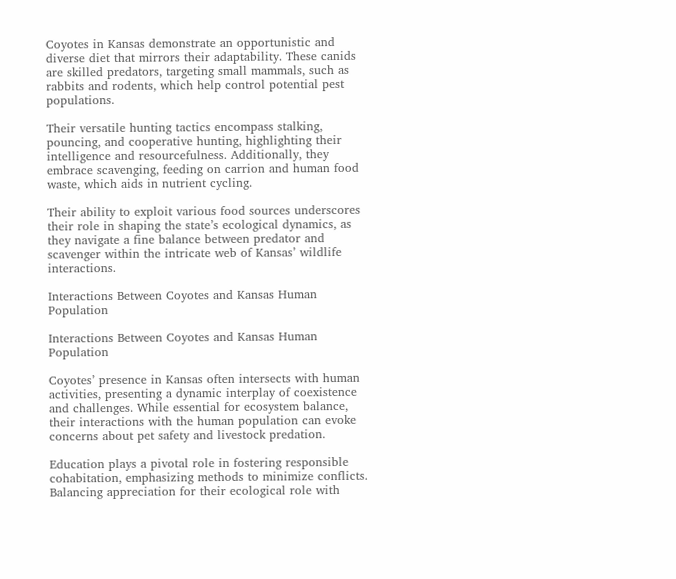Coyotes in Kansas demonstrate an opportunistic and diverse diet that mirrors their adaptability. These canids are skilled predators, targeting small mammals, such as rabbits and rodents, which help control potential pest populations.

Their versatile hunting tactics encompass stalking, pouncing, and cooperative hunting, highlighting their intelligence and resourcefulness. Additionally, they embrace scavenging, feeding on carrion and human food waste, which aids in nutrient cycling.

Their ability to exploit various food sources underscores their role in shaping the state’s ecological dynamics, as they navigate a fine balance between predator and scavenger within the intricate web of Kansas’ wildlife interactions.

Interactions Between Coyotes and Kansas Human Population

Interactions Between Coyotes and Kansas Human Population

Coyotes’ presence in Kansas often intersects with human activities, presenting a dynamic interplay of coexistence and challenges. While essential for ecosystem balance, their interactions with the human population can evoke concerns about pet safety and livestock predation.

Education plays a pivotal role in fostering responsible cohabitation, emphasizing methods to minimize conflicts. Balancing appreciation for their ecological role with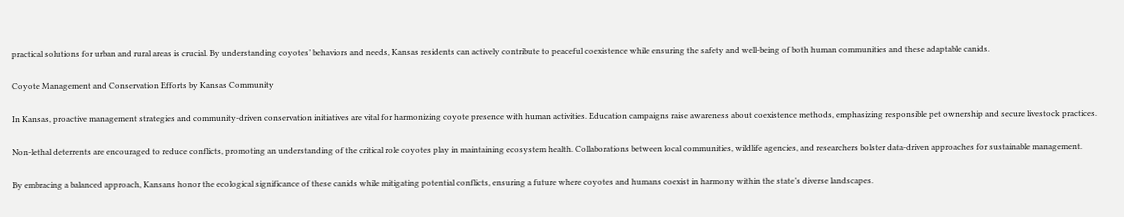practical solutions for urban and rural areas is crucial. By understanding coyotes’ behaviors and needs, Kansas residents can actively contribute to peaceful coexistence while ensuring the safety and well-being of both human communities and these adaptable canids.

Coyote Management and Conservation Efforts by Kansas Community

In Kansas, proactive management strategies and community-driven conservation initiatives are vital for harmonizing coyote presence with human activities. Education campaigns raise awareness about coexistence methods, emphasizing responsible pet ownership and secure livestock practices.

Non-lethal deterrents are encouraged to reduce conflicts, promoting an understanding of the critical role coyotes play in maintaining ecosystem health. Collaborations between local communities, wildlife agencies, and researchers bolster data-driven approaches for sustainable management.

By embracing a balanced approach, Kansans honor the ecological significance of these canids while mitigating potential conflicts, ensuring a future where coyotes and humans coexist in harmony within the state’s diverse landscapes.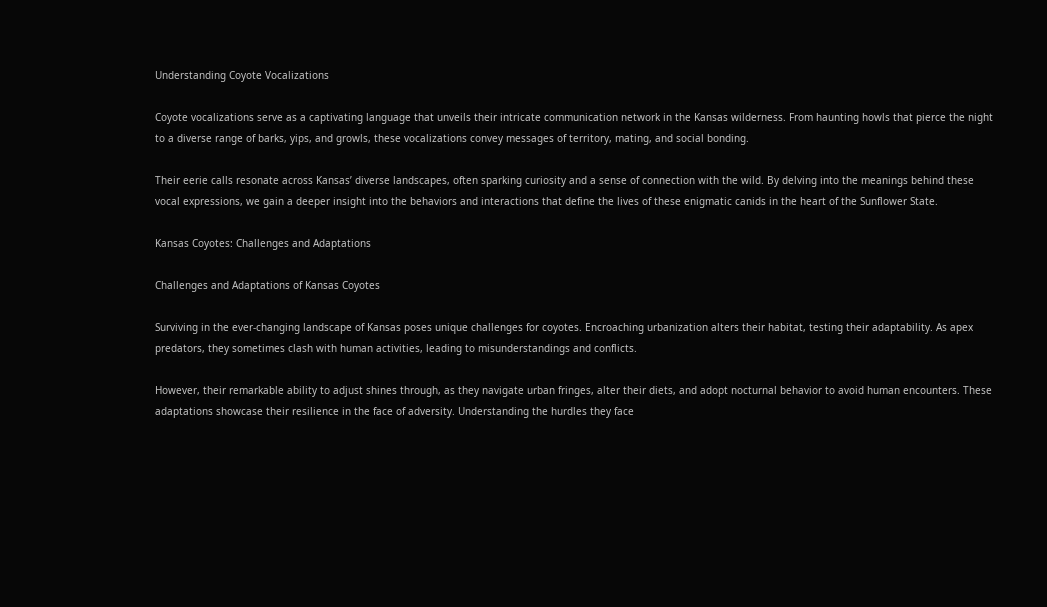Understanding Coyote Vocalizations

Coyote vocalizations serve as a captivating language that unveils their intricate communication network in the Kansas wilderness. From haunting howls that pierce the night to a diverse range of barks, yips, and growls, these vocalizations convey messages of territory, mating, and social bonding.

Their eerie calls resonate across Kansas’ diverse landscapes, often sparking curiosity and a sense of connection with the wild. By delving into the meanings behind these vocal expressions, we gain a deeper insight into the behaviors and interactions that define the lives of these enigmatic canids in the heart of the Sunflower State.

Kansas Coyotes: Challenges and Adaptations

Challenges and Adaptations of Kansas Coyotes

Surviving in the ever-changing landscape of Kansas poses unique challenges for coyotes. Encroaching urbanization alters their habitat, testing their adaptability. As apex predators, they sometimes clash with human activities, leading to misunderstandings and conflicts.

However, their remarkable ability to adjust shines through, as they navigate urban fringes, alter their diets, and adopt nocturnal behavior to avoid human encounters. These adaptations showcase their resilience in the face of adversity. Understanding the hurdles they face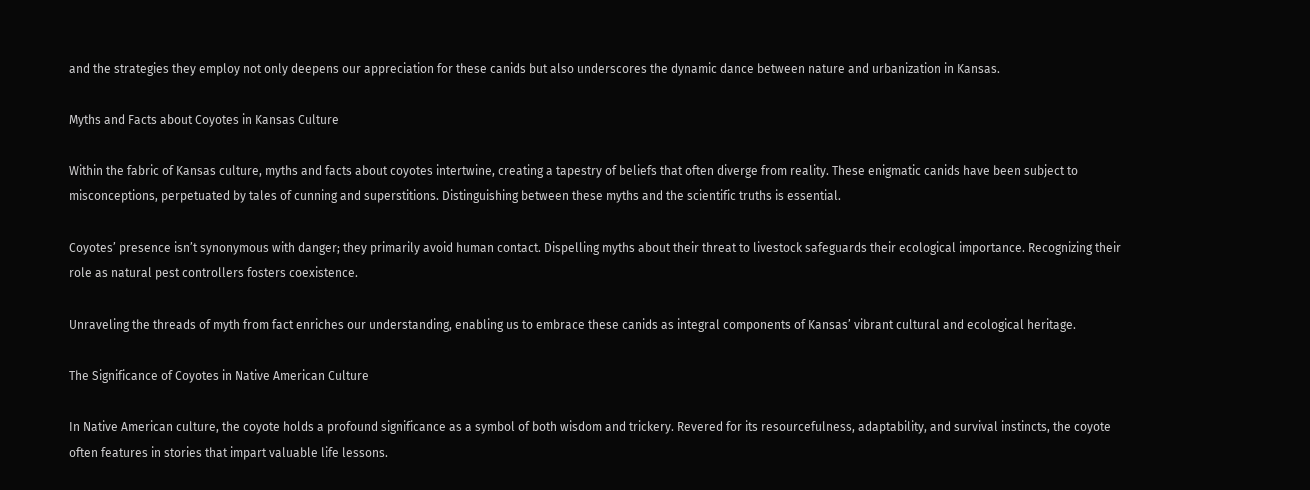and the strategies they employ not only deepens our appreciation for these canids but also underscores the dynamic dance between nature and urbanization in Kansas.

Myths and Facts about Coyotes in Kansas Culture

Within the fabric of Kansas culture, myths and facts about coyotes intertwine, creating a tapestry of beliefs that often diverge from reality. These enigmatic canids have been subject to misconceptions, perpetuated by tales of cunning and superstitions. Distinguishing between these myths and the scientific truths is essential.

Coyotes’ presence isn’t synonymous with danger; they primarily avoid human contact. Dispelling myths about their threat to livestock safeguards their ecological importance. Recognizing their role as natural pest controllers fosters coexistence.

Unraveling the threads of myth from fact enriches our understanding, enabling us to embrace these canids as integral components of Kansas’ vibrant cultural and ecological heritage.

The Significance of Coyotes in Native American Culture

In Native American culture, the coyote holds a profound significance as a symbol of both wisdom and trickery. Revered for its resourcefulness, adaptability, and survival instincts, the coyote often features in stories that impart valuable life lessons.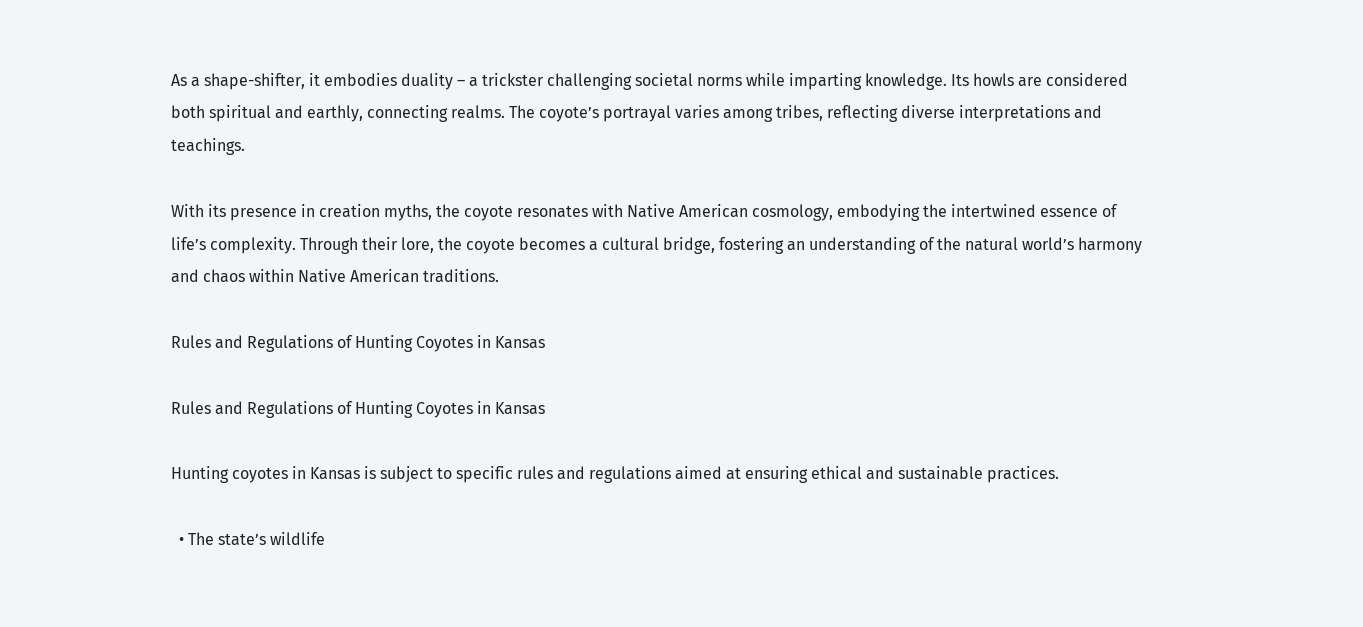As a shape-shifter, it embodies duality – a trickster challenging societal norms while imparting knowledge. Its howls are considered both spiritual and earthly, connecting realms. The coyote’s portrayal varies among tribes, reflecting diverse interpretations and teachings.

With its presence in creation myths, the coyote resonates with Native American cosmology, embodying the intertwined essence of life’s complexity. Through their lore, the coyote becomes a cultural bridge, fostering an understanding of the natural world’s harmony and chaos within Native American traditions.

Rules and Regulations of Hunting Coyotes in Kansas

Rules and Regulations of Hunting Coyotes in Kansas

Hunting coyotes in Kansas is subject to specific rules and regulations aimed at ensuring ethical and sustainable practices.

  • The state’s wildlife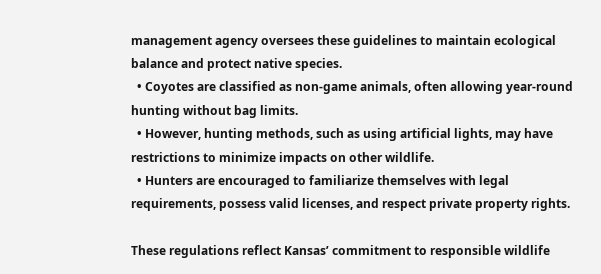management agency oversees these guidelines to maintain ecological balance and protect native species.
  • Coyotes are classified as non-game animals, often allowing year-round hunting without bag limits.
  • However, hunting methods, such as using artificial lights, may have restrictions to minimize impacts on other wildlife.
  • Hunters are encouraged to familiarize themselves with legal requirements, possess valid licenses, and respect private property rights.

These regulations reflect Kansas’ commitment to responsible wildlife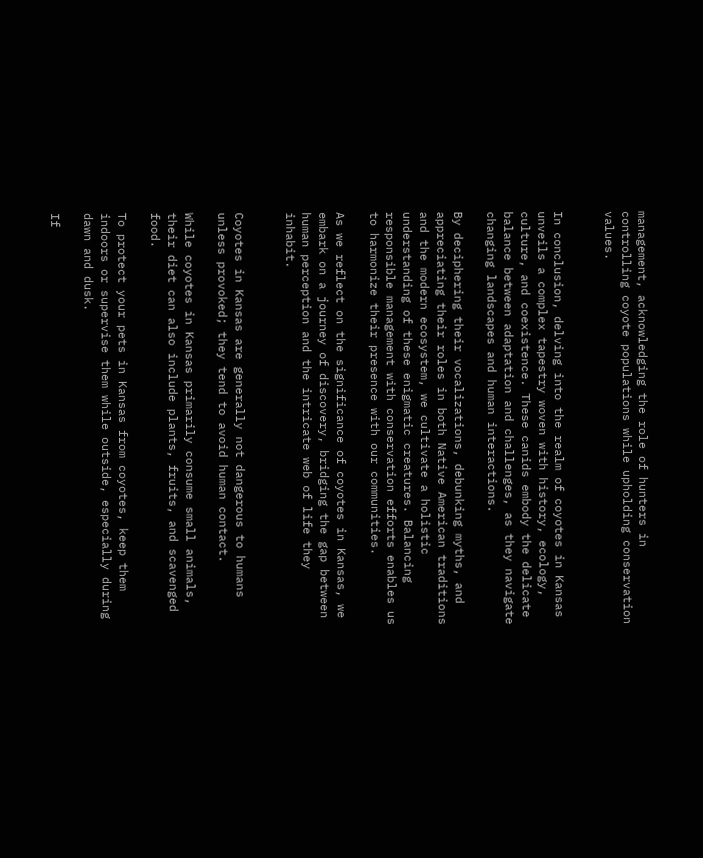management, acknowledging the role of hunters in controlling coyote populations while upholding conservation values.


In conclusion, delving into the realm of coyotes in Kansas unveils a complex tapestry woven with history, ecology, culture, and coexistence. These canids embody the delicate balance between adaptation and challenges, as they navigate changing landscapes and human interactions.

By deciphering their vocalizations, debunking myths, and appreciating their roles in both Native American traditions and the modern ecosystem, we cultivate a holistic understanding of these enigmatic creatures. Balancing responsible management with conservation efforts enables us to harmonize their presence with our communities.

As we reflect on the significance of coyotes in Kansas, we embark on a journey of discovery, bridging the gap between human perception and the intricate web of life they inhabit.


Coyotes in Kansas are generally not dangerous to humans unless provoked; they tend to avoid human contact.

While coyotes in Kansas primarily consume small animals, their diet can also include plants, fruits, and scavenged food.

To protect your pets in Kansas from coyotes, keep them indoors or supervise them while outside, especially during dawn and dusk.

If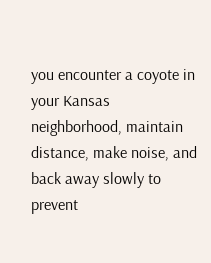you encounter a coyote in your Kansas neighborhood, maintain distance, make noise, and back away slowly to prevent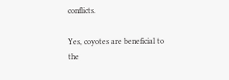conflicts.

Yes, coyotes are beneficial to the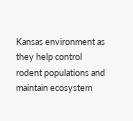Kansas environment as they help control rodent populations and maintain ecosystem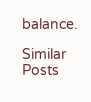balance.

Similar Posts